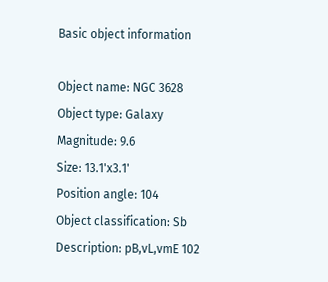Basic object information

Object name: NGC 3628
Object type: Galaxy
Magnitude: 9.6
Size: 13.1'x3.1'
Position angle: 104
Object classification: Sb
Description: pB,vL,vmE 102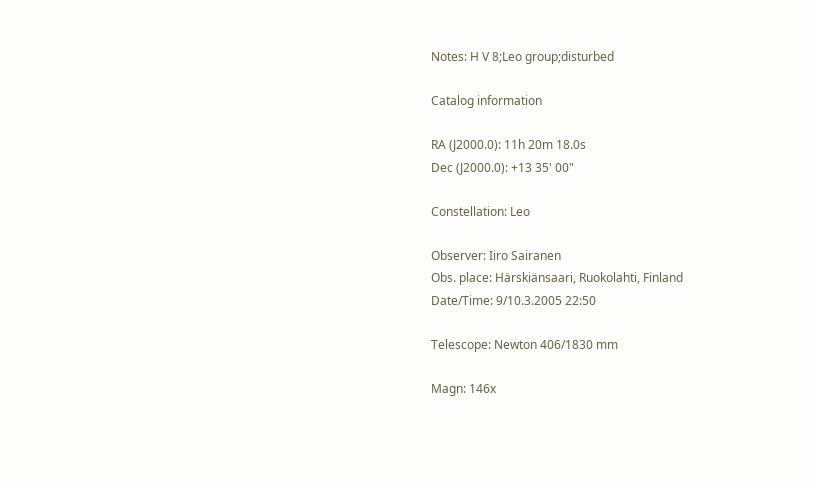Notes: H V 8;Leo group;disturbed

Catalog information

RA (J2000.0): 11h 20m 18.0s
Dec (J2000.0): +13 35' 00"

Constellation: Leo

Observer: Iiro Sairanen
Obs. place: Härskiänsaari, Ruokolahti, Finland
Date/Time: 9/10.3.2005 22:50

Telescope: Newton 406/1830 mm

Magn: 146x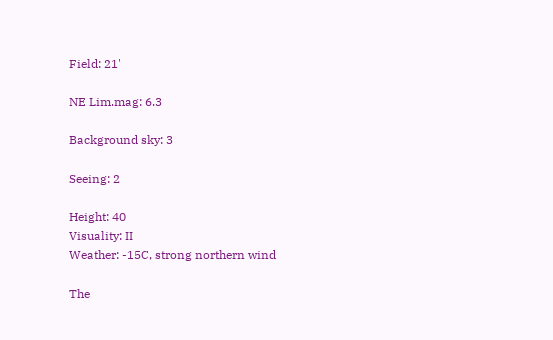Field: 21'

NE Lim.mag: 6.3

Background sky: 3

Seeing: 2

Height: 40
Visuality: II
Weather: -15C, strong northern wind

The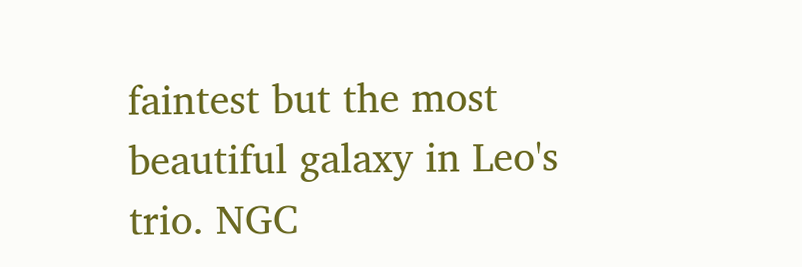faintest but the most beautiful galaxy in Leo's trio. NGC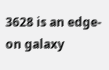3628 is an edge-on galaxy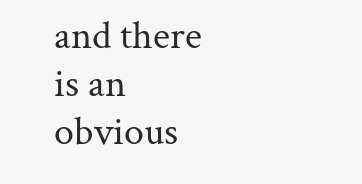and there is an obvious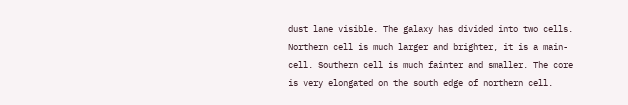dust lane visible. The galaxy has divided into two cells. Northern cell is much larger and brighter, it is a main-cell. Southern cell is much fainter and smaller. The core is very elongated on the south edge of northern cell.